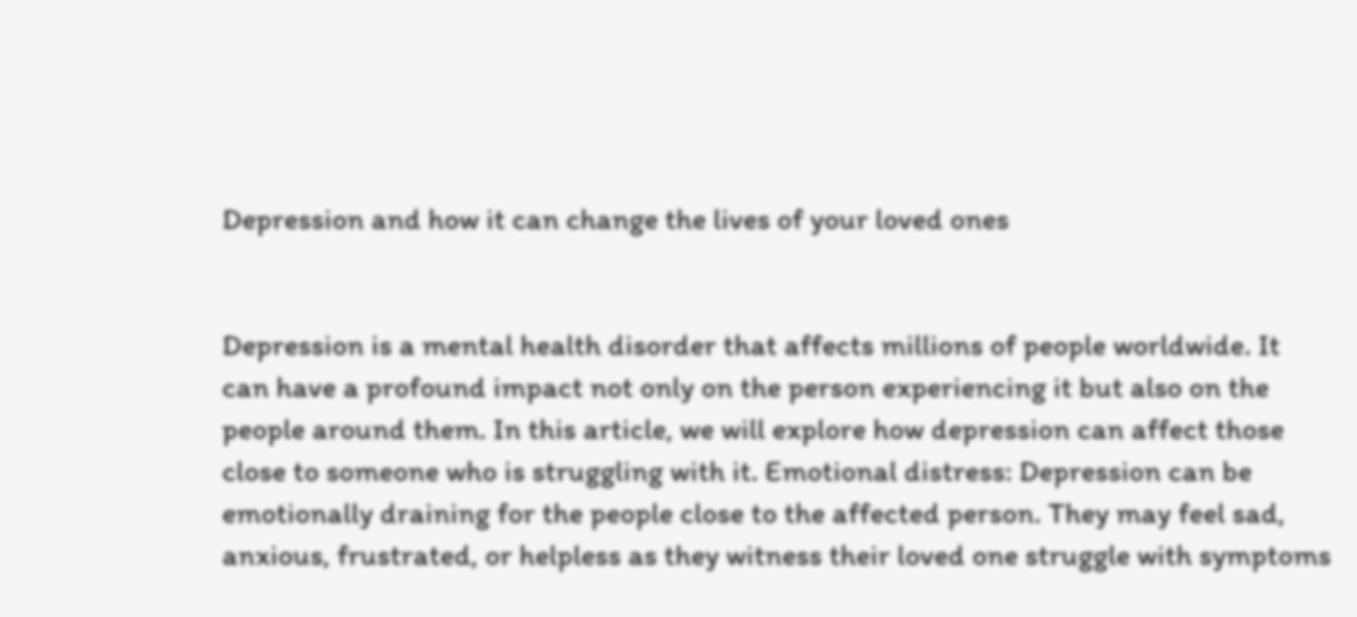Depression and how it can change the lives of your loved ones


Depression is a mental health disorder that affects millions of people worldwide. It can have a profound impact not only on the person experiencing it but also on the people around them. In this article, we will explore how depression can affect those close to someone who is struggling with it. Emotional distress: Depression can be emotionally draining for the people close to the affected person. They may feel sad, anxious, frustrated, or helpless as they witness their loved one struggle with symptoms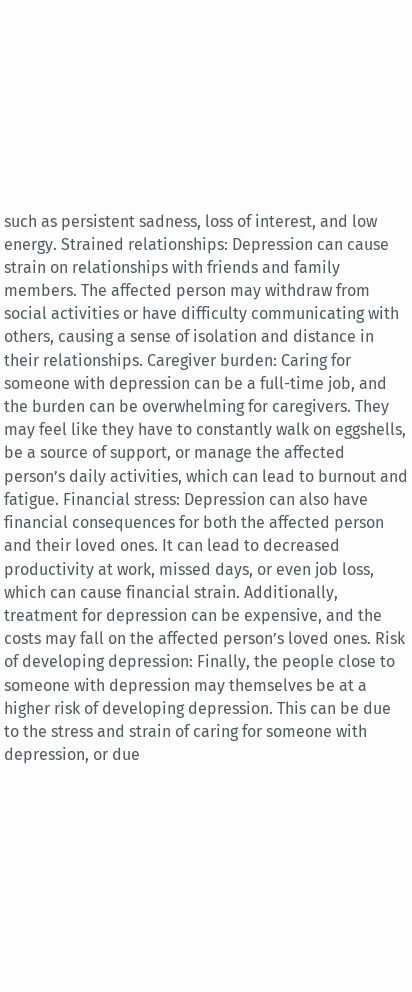such as persistent sadness, loss of interest, and low energy. Strained relationships: Depression can cause strain on relationships with friends and family members. The affected person may withdraw from social activities or have difficulty communicating with others, causing a sense of isolation and distance in their relationships. Caregiver burden: Caring for someone with depression can be a full-time job, and the burden can be overwhelming for caregivers. They may feel like they have to constantly walk on eggshells, be a source of support, or manage the affected person’s daily activities, which can lead to burnout and fatigue. Financial stress: Depression can also have financial consequences for both the affected person and their loved ones. It can lead to decreased productivity at work, missed days, or even job loss, which can cause financial strain. Additionally, treatment for depression can be expensive, and the costs may fall on the affected person’s loved ones. Risk of developing depression: Finally, the people close to someone with depression may themselves be at a higher risk of developing depression. This can be due to the stress and strain of caring for someone with depression, or due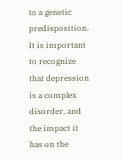to a genetic predisposition. It is important to recognize that depression is a complex disorder, and the impact it has on the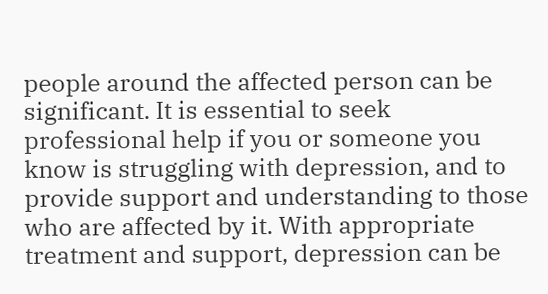people around the affected person can be significant. It is essential to seek professional help if you or someone you know is struggling with depression, and to provide support and understanding to those who are affected by it. With appropriate treatment and support, depression can be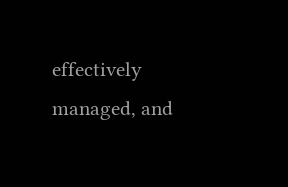effectively managed, and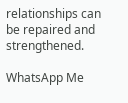relationships can be repaired and strengthened.

WhatsApp Me